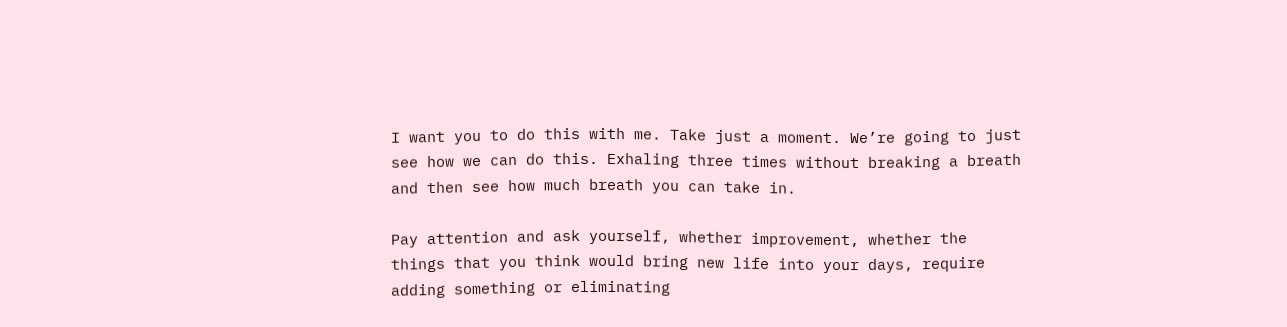I want you to do this with me. Take just a moment. We’re going to just see how we can do this. Exhaling three times without breaking a breath and then see how much breath you can take in.

Pay attention and ask yourself, whether improvement, whether the things that you think would bring new life into your days, require adding something or eliminating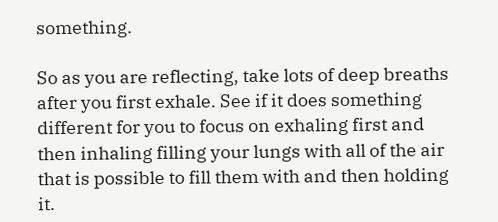something.

So as you are reflecting, take lots of deep breaths after you first exhale. See if it does something different for you to focus on exhaling first and then inhaling filling your lungs with all of the air that is possible to fill them with and then holding it.